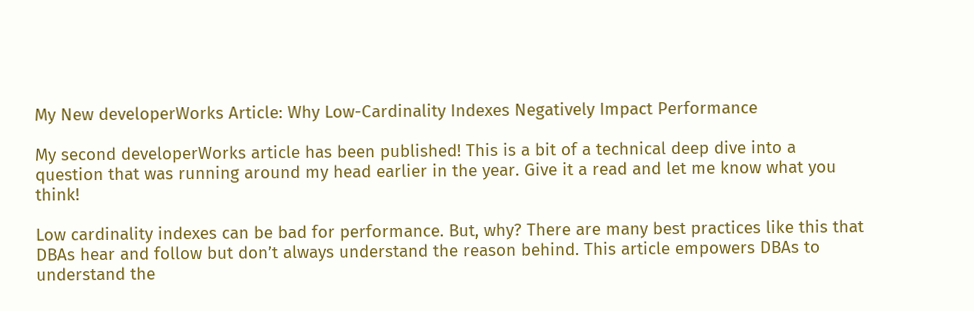My New developerWorks Article: Why Low-Cardinality Indexes Negatively Impact Performance

My second developerWorks article has been published! This is a bit of a technical deep dive into a question that was running around my head earlier in the year. Give it a read and let me know what you think!

Low cardinality indexes can be bad for performance. But, why? There are many best practices like this that DBAs hear and follow but don’t always understand the reason behind. This article empowers DBAs to understand the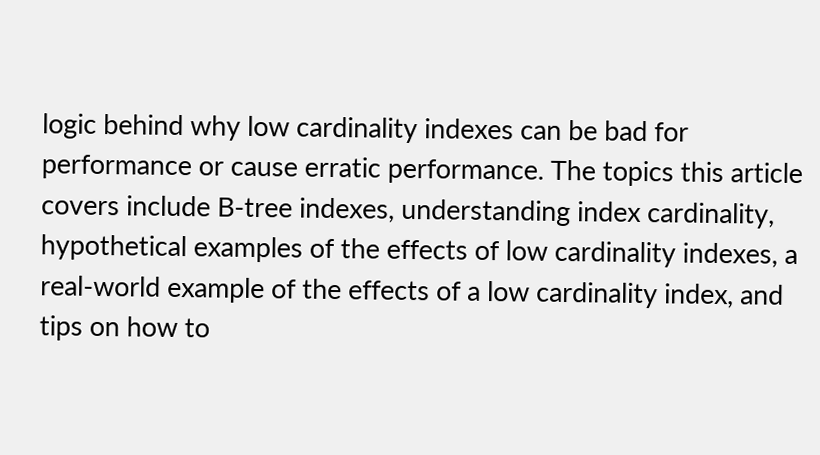logic behind why low cardinality indexes can be bad for performance or cause erratic performance. The topics this article covers include B-tree indexes, understanding index cardinality, hypothetical examples of the effects of low cardinality indexes, a real-world example of the effects of a low cardinality index, and tips on how to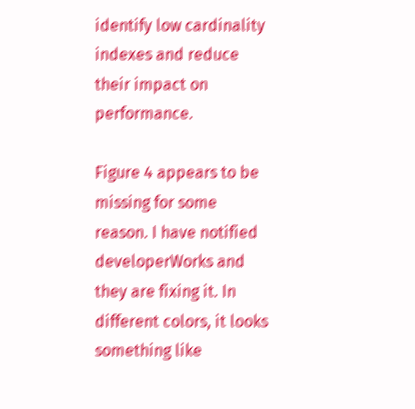identify low cardinality indexes and reduce their impact on performance.

Figure 4 appears to be missing for some reason. I have notified developerWorks and they are fixing it. In different colors, it looks something like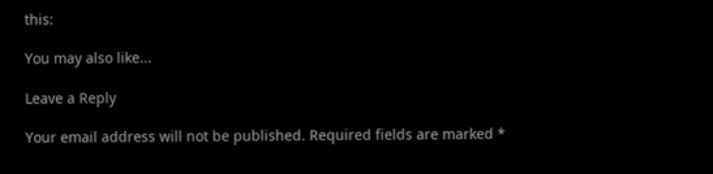this:

You may also like...

Leave a Reply

Your email address will not be published. Required fields are marked *